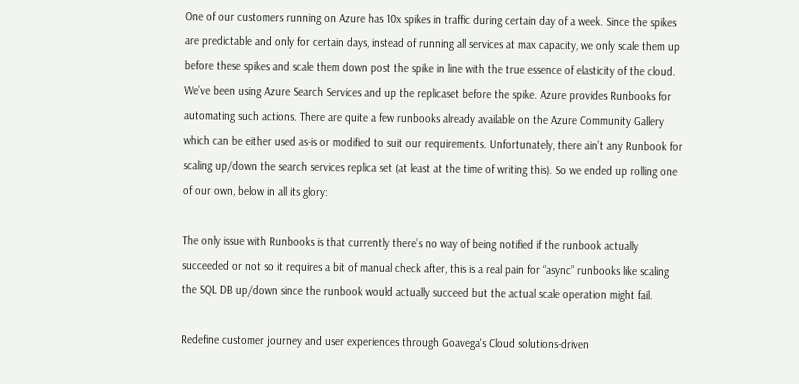One of our customers running on Azure has 10x spikes in traffic during certain day of a week. Since the spikes are predictable and only for certain days, instead of running all services at max capacity, we only scale them up before these spikes and scale them down post the spike in line with the true essence of elasticity of the cloud. We’ve been using Azure Search Services and up the replicaset before the spike. Azure provides Runbooks for automating such actions. There are quite a few runbooks already available on the Azure Community Gallery which can be either used as-is or modified to suit our requirements. Unfortunately, there ain’t any Runbook for scaling up/down the search services replica set (at least at the time of writing this). So we ended up rolling one of our own, below in all its glory:

The only issue with Runbooks is that currently there’s no way of being notified if the runbook actually succeeded or not so it requires a bit of manual check after, this is a real pain for “async” runbooks like scaling the SQL DB up/down since the runbook would actually succeed but the actual scale operation might fail.

Redefine customer journey and user experiences through Goavega's Cloud solutions-driven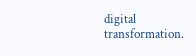digital transformation.